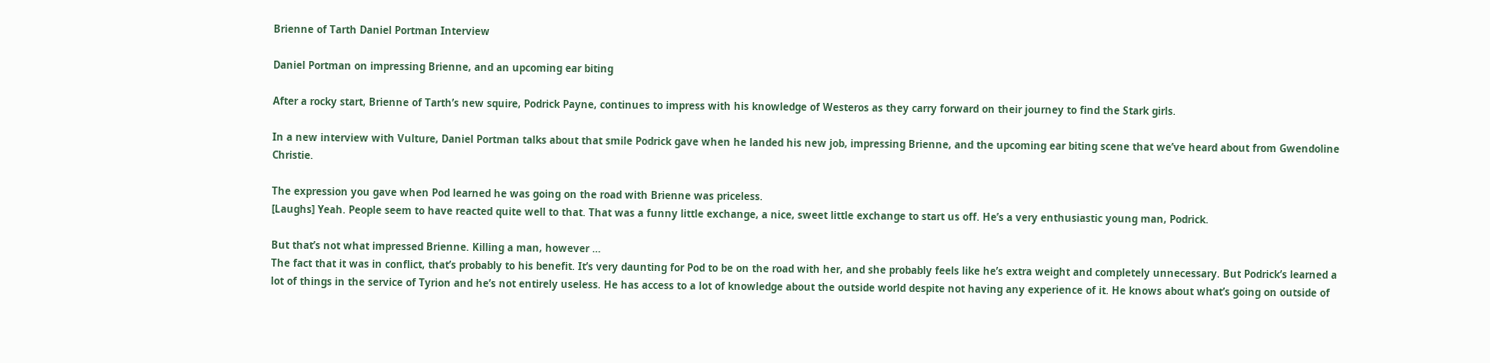Brienne of Tarth Daniel Portman Interview

Daniel Portman on impressing Brienne, and an upcoming ear biting

After a rocky start, Brienne of Tarth’s new squire, Podrick Payne, continues to impress with his knowledge of Westeros as they carry forward on their journey to find the Stark girls.

In a new interview with Vulture, Daniel Portman talks about that smile Podrick gave when he landed his new job, impressing Brienne, and the upcoming ear biting scene that we’ve heard about from Gwendoline Christie.

The expression you gave when Pod learned he was going on the road with Brienne was priceless.
[Laughs] Yeah. People seem to have reacted quite well to that. That was a funny little exchange, a nice, sweet little exchange to start us off. He’s a very enthusiastic young man, Podrick.

But that’s not what impressed Brienne. Killing a man, however …
The fact that it was in conflict, that’s probably to his benefit. It’s very daunting for Pod to be on the road with her, and she probably feels like he’s extra weight and completely unnecessary. But Podrick’s learned a lot of things in the service of Tyrion and he’s not entirely useless. He has access to a lot of knowledge about the outside world despite not having any experience of it. He knows about what’s going on outside of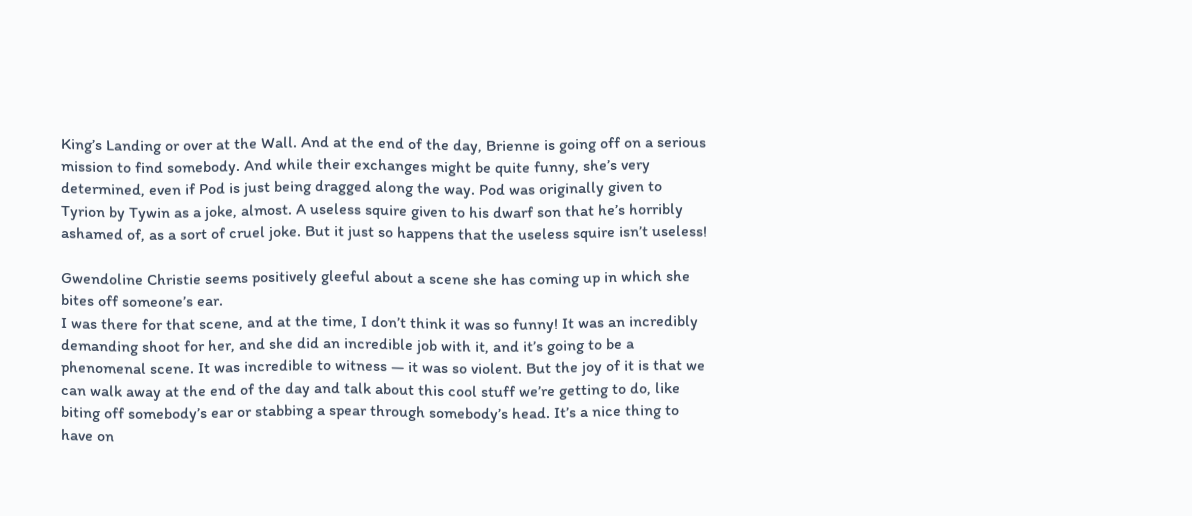King’s Landing or over at the Wall. And at the end of the day, Brienne is going off on a serious mission to find somebody. And while their exchanges might be quite funny, she’s very determined, even if Pod is just being dragged along the way. Pod was originally given to Tyrion by Tywin as a joke, almost. A useless squire given to his dwarf son that he’s horribly ashamed of, as a sort of cruel joke. But it just so happens that the useless squire isn’t useless!

Gwendoline Christie seems positively gleeful about a scene she has coming up in which she bites off someone’s ear.
I was there for that scene, and at the time, I don’t think it was so funny! It was an incredibly demanding shoot for her, and she did an incredible job with it, and it’s going to be a phenomenal scene. It was incredible to witness — it was so violent. But the joy of it is that we can walk away at the end of the day and talk about this cool stuff we’re getting to do, like biting off somebody’s ear or stabbing a spear through somebody’s head. It’s a nice thing to have on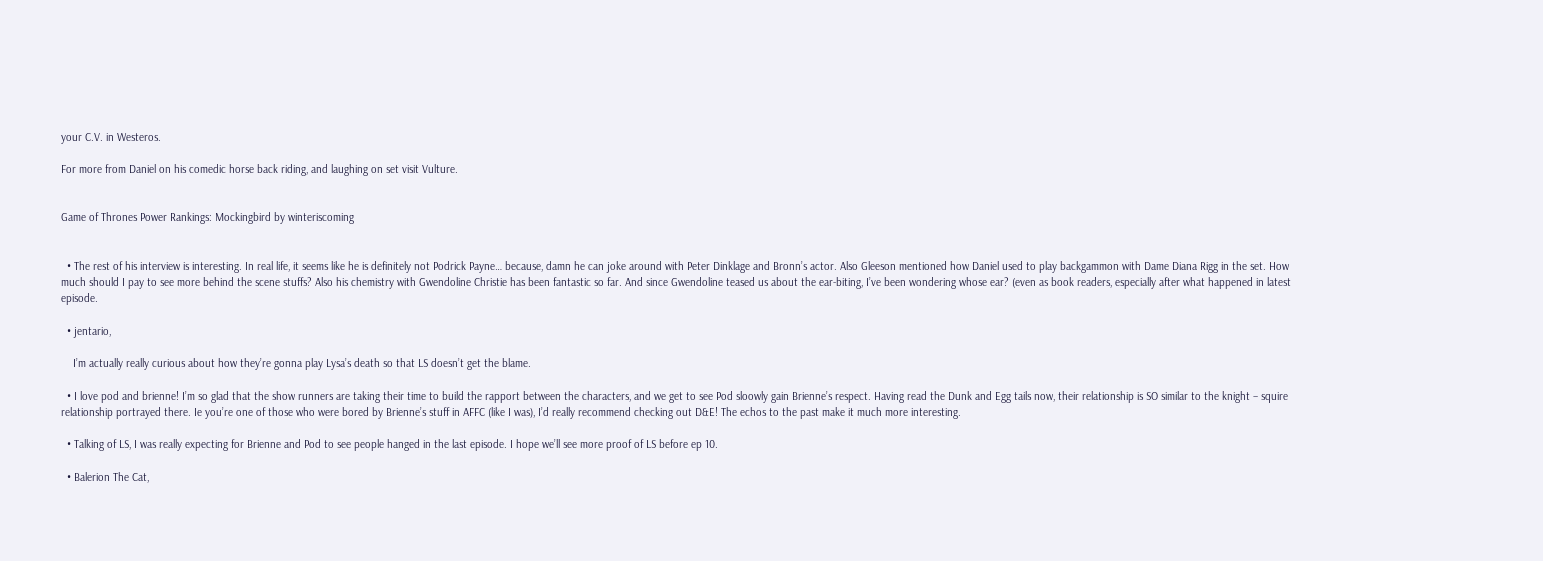your C.V. in Westeros.

For more from Daniel on his comedic horse back riding, and laughing on set visit Vulture.


Game of Thrones Power Rankings: Mockingbird by winteriscoming


  • The rest of his interview is interesting. In real life, it seems like he is definitely not Podrick Payne… because, damn he can joke around with Peter Dinklage and Bronn’s actor. Also Gleeson mentioned how Daniel used to play backgammon with Dame Diana Rigg in the set. How much should I pay to see more behind the scene stuffs? Also his chemistry with Gwendoline Christie has been fantastic so far. And since Gwendoline teased us about the ear-biting, I’ve been wondering whose ear? (even as book readers, especially after what happened in latest episode.

  • jentario,

    I’m actually really curious about how they’re gonna play Lysa’s death so that LS doesn’t get the blame.

  • I love pod and brienne! I’m so glad that the show runners are taking their time to build the rapport between the characters, and we get to see Pod sloowly gain Brienne’s respect. Having read the Dunk and Egg tails now, their relationship is SO similar to the knight – squire relationship portrayed there. Ie you’re one of those who were bored by Brienne’s stuff in AFFC (like I was), I’d really recommend checking out D&E! The echos to the past make it much more interesting.

  • Talking of LS, I was really expecting for Brienne and Pod to see people hanged in the last episode. I hope we’ll see more proof of LS before ep 10.

  • Balerion The Cat,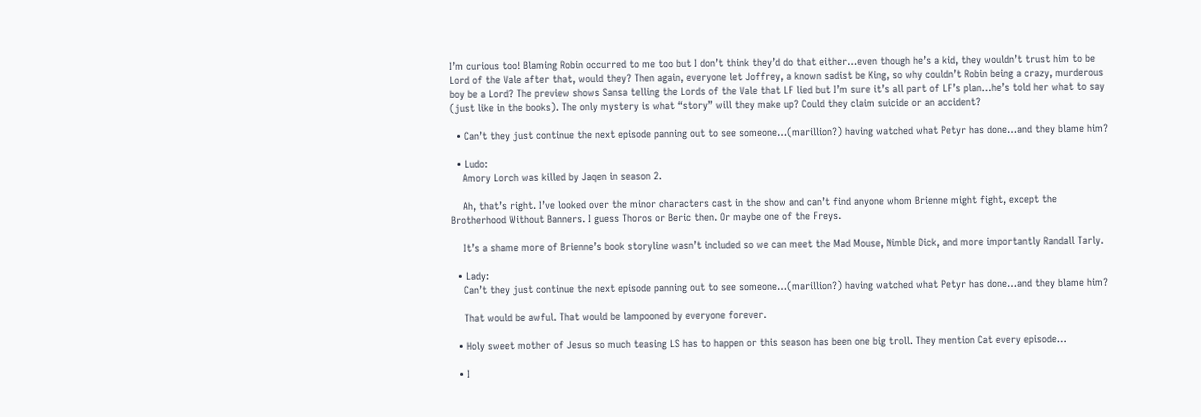I’m curious too! Blaming Robin occurred to me too but I don’t think they’d do that either…even though he’s a kid, they wouldn’t trust him to be Lord of the Vale after that, would they? Then again, everyone let Joffrey, a known sadist be King, so why couldn’t Robin being a crazy, murderous boy be a Lord? The preview shows Sansa telling the Lords of the Vale that LF lied but I’m sure it’s all part of LF’s plan…he’s told her what to say (just like in the books). The only mystery is what “story” will they make up? Could they claim suicide or an accident?

  • Can’t they just continue the next episode panning out to see someone…(marillion?) having watched what Petyr has done…and they blame him?

  • Ludo:
    Amory Lorch was killed by Jaqen in season 2.

    Ah, that’s right. I’ve looked over the minor characters cast in the show and can’t find anyone whom Brienne might fight, except the Brotherhood Without Banners. I guess Thoros or Beric then. Or maybe one of the Freys.

    It’s a shame more of Brienne’s book storyline wasn’t included so we can meet the Mad Mouse, Nimble Dick, and more importantly Randall Tarly.

  • Lady:
    Can’t they just continue the next episode panning out to see someone…(marillion?) having watched what Petyr has done…and they blame him?

    That would be awful. That would be lampooned by everyone forever.

  • Holy sweet mother of Jesus so much teasing LS has to happen or this season has been one big troll. They mention Cat every episode…

  • I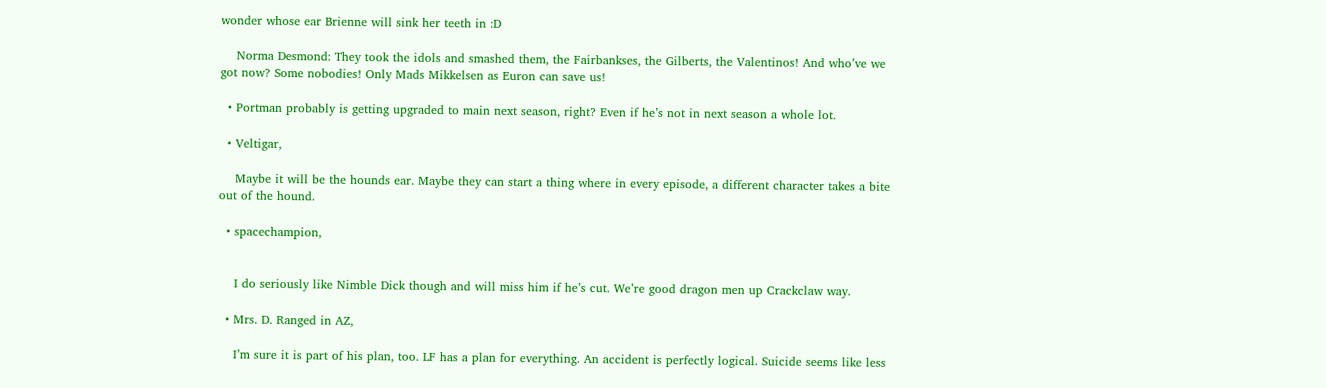wonder whose ear Brienne will sink her teeth in :D

    Norma Desmond: They took the idols and smashed them, the Fairbankses, the Gilberts, the Valentinos! And who’ve we got now? Some nobodies! Only Mads Mikkelsen as Euron can save us!

  • Portman probably is getting upgraded to main next season, right? Even if he’s not in next season a whole lot.

  • Veltigar,

    Maybe it will be the hounds ear. Maybe they can start a thing where in every episode, a different character takes a bite out of the hound.

  • spacechampion,


    I do seriously like Nimble Dick though and will miss him if he’s cut. We’re good dragon men up Crackclaw way.

  • Mrs. D. Ranged in AZ,

    I’m sure it is part of his plan, too. LF has a plan for everything. An accident is perfectly logical. Suicide seems like less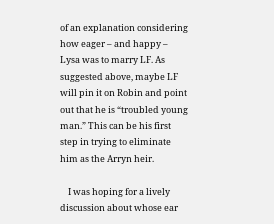of an explanation considering how eager – and happy – Lysa was to marry LF. As suggested above, maybe LF will pin it on Robin and point out that he is “troubled young man.” This can be his first step in trying to eliminate him as the Arryn heir.

    I was hoping for a lively discussion about whose ear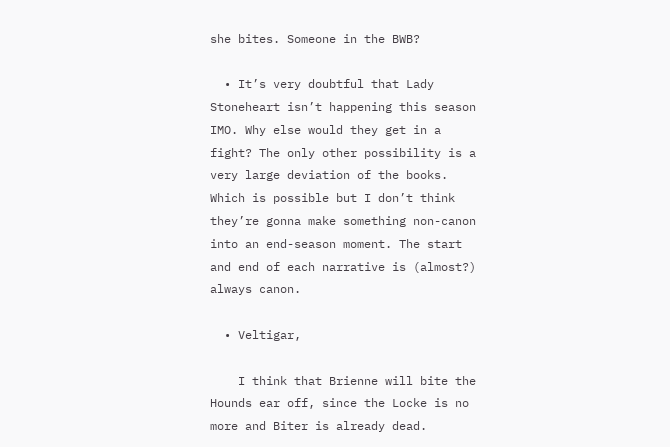she bites. Someone in the BWB?

  • It’s very doubtful that Lady Stoneheart isn’t happening this season IMO. Why else would they get in a fight? The only other possibility is a very large deviation of the books. Which is possible but I don’t think they’re gonna make something non-canon into an end-season moment. The start and end of each narrative is (almost?) always canon.

  • Veltigar,

    I think that Brienne will bite the Hounds ear off, since the Locke is no more and Biter is already dead.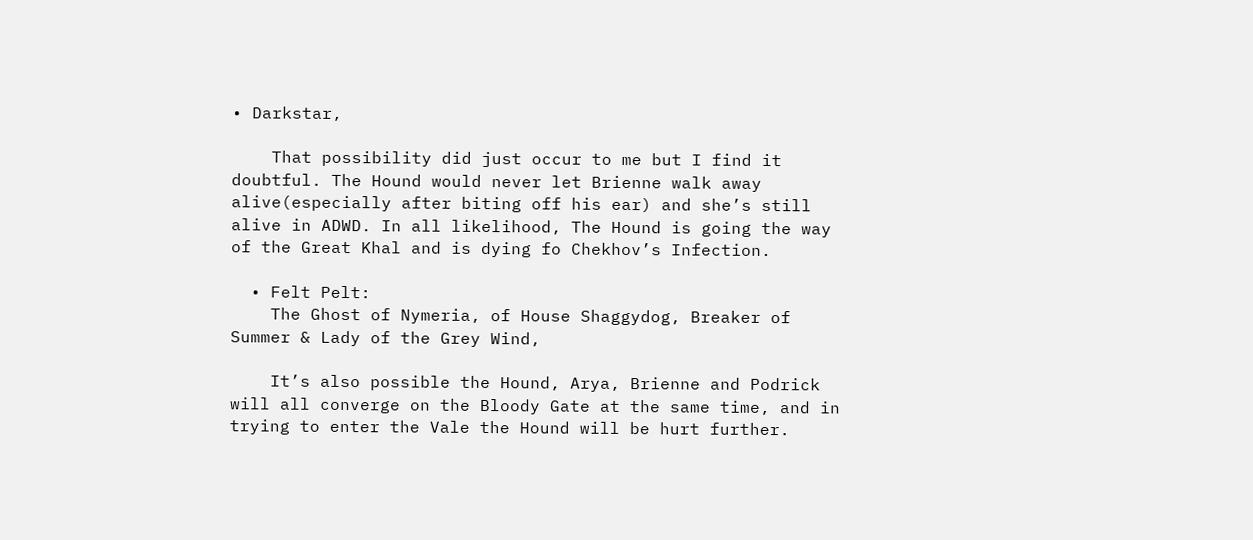• Darkstar,

    That possibility did just occur to me but I find it doubtful. The Hound would never let Brienne walk away alive(especially after biting off his ear) and she’s still alive in ADWD. In all likelihood, The Hound is going the way of the Great Khal and is dying fo Chekhov’s Infection.

  • Felt Pelt:
    The Ghost of Nymeria, of House Shaggydog, Breaker of Summer & Lady of the Grey Wind,

    It’s also possible the Hound, Arya, Brienne and Podrick will all converge on the Bloody Gate at the same time, and in trying to enter the Vale the Hound will be hurt further.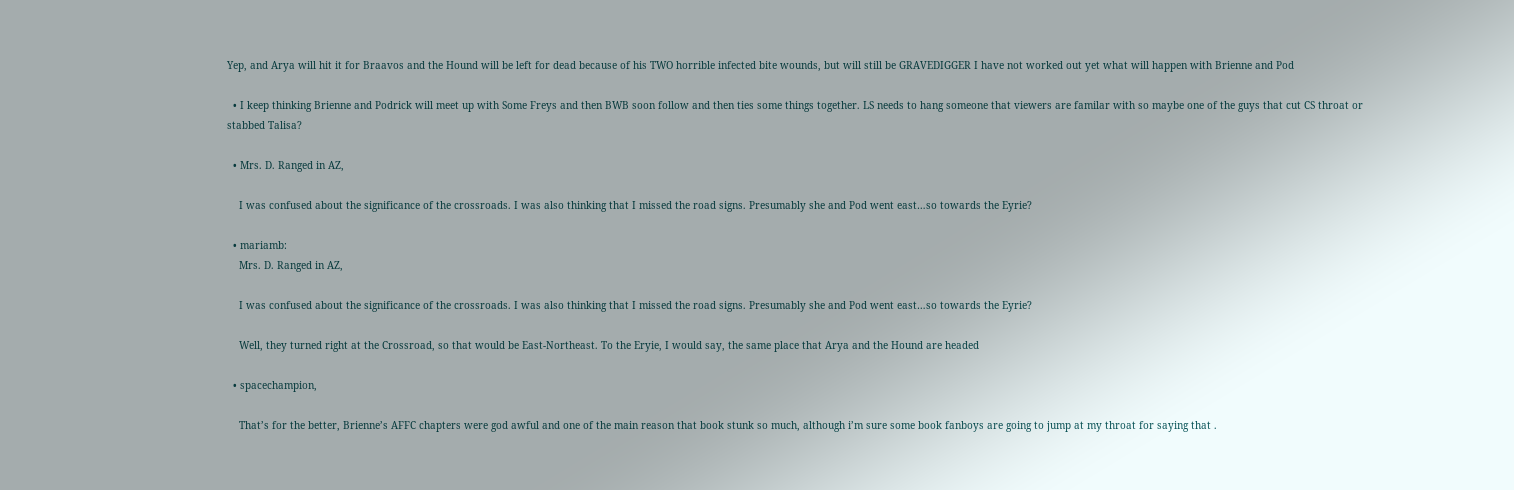Yep, and Arya will hit it for Braavos and the Hound will be left for dead because of his TWO horrible infected bite wounds, but will still be GRAVEDIGGER I have not worked out yet what will happen with Brienne and Pod

  • I keep thinking Brienne and Podrick will meet up with Some Freys and then BWB soon follow and then ties some things together. LS needs to hang someone that viewers are familar with so maybe one of the guys that cut CS throat or stabbed Talisa?

  • Mrs. D. Ranged in AZ,

    I was confused about the significance of the crossroads. I was also thinking that I missed the road signs. Presumably she and Pod went east…so towards the Eyrie?

  • mariamb:
    Mrs. D. Ranged in AZ,

    I was confused about the significance of the crossroads. I was also thinking that I missed the road signs. Presumably she and Pod went east…so towards the Eyrie?

    Well, they turned right at the Crossroad, so that would be East-Northeast. To the Eryie, I would say, the same place that Arya and the Hound are headed

  • spacechampion,

    That’s for the better, Brienne’s AFFC chapters were god awful and one of the main reason that book stunk so much, although i’m sure some book fanboys are going to jump at my throat for saying that .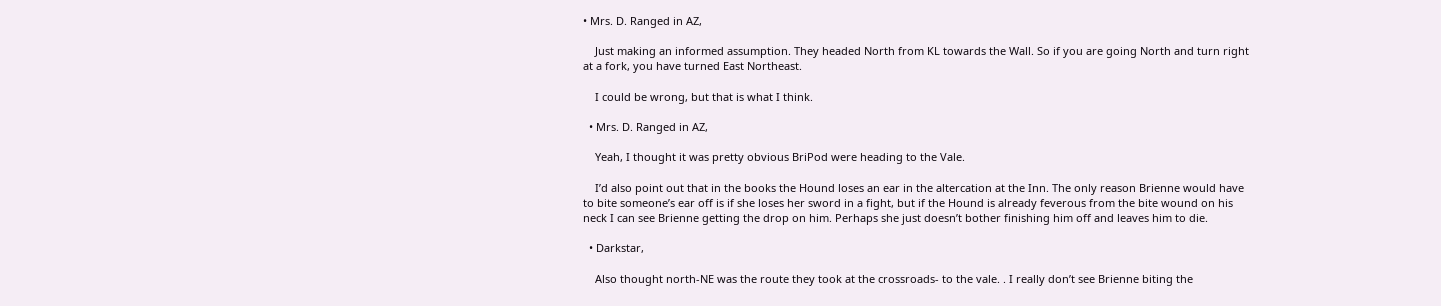• Mrs. D. Ranged in AZ,

    Just making an informed assumption. They headed North from KL towards the Wall. So if you are going North and turn right at a fork, you have turned East Northeast.

    I could be wrong, but that is what I think.

  • Mrs. D. Ranged in AZ,

    Yeah, I thought it was pretty obvious BriPod were heading to the Vale.

    I’d also point out that in the books the Hound loses an ear in the altercation at the Inn. The only reason Brienne would have to bite someone’s ear off is if she loses her sword in a fight, but if the Hound is already feverous from the bite wound on his neck I can see Brienne getting the drop on him. Perhaps she just doesn’t bother finishing him off and leaves him to die.

  • Darkstar,

    Also thought north-NE was the route they took at the crossroads- to the vale. . I really don’t see Brienne biting the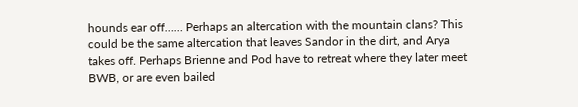hounds ear off…… Perhaps an altercation with the mountain clans? This could be the same altercation that leaves Sandor in the dirt, and Arya takes off. Perhaps Brienne and Pod have to retreat where they later meet BWB, or are even bailed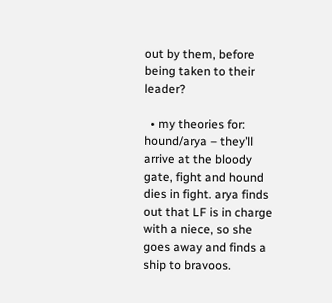out by them, before being taken to their leader?

  • my theories for: hound/arya – they’ll arrive at the bloody gate, fight and hound dies in fight. arya finds out that LF is in charge with a niece, so she goes away and finds a ship to bravoos.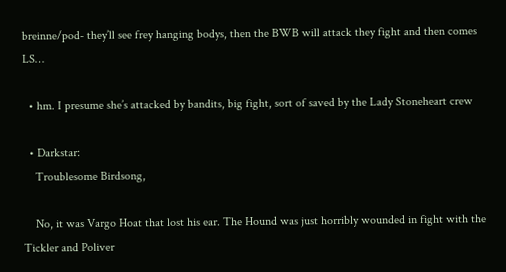breinne/pod- they’ll see frey hanging bodys, then the BWB will attack they fight and then comes LS…

  • hm. I presume she’s attacked by bandits, big fight, sort of saved by the Lady Stoneheart crew

  • Darkstar:
    Troublesome Birdsong,

    No, it was Vargo Hoat that lost his ear. The Hound was just horribly wounded in fight with the Tickler and Poliver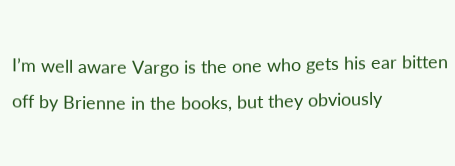I’m well aware Vargo is the one who gets his ear bitten off by Brienne in the books, but they obviously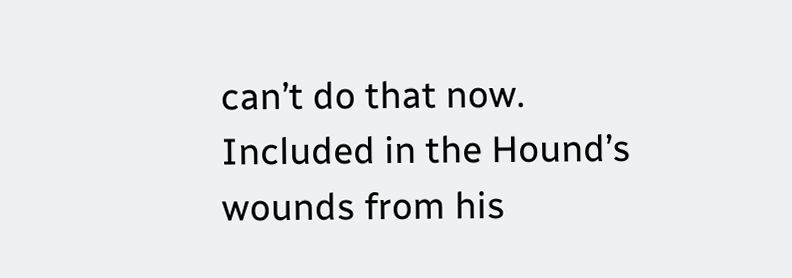can’t do that now. Included in the Hound’s wounds from his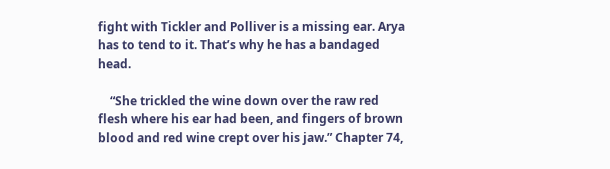fight with Tickler and Polliver is a missing ear. Arya has to tend to it. That’s why he has a bandaged head.

    “She trickled the wine down over the raw red flesh where his ear had been, and fingers of brown blood and red wine crept over his jaw.” Chapter 74,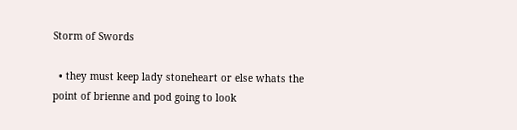Storm of Swords

  • they must keep lady stoneheart or else whats the point of brienne and pod going to look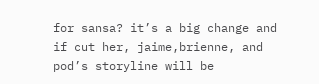for sansa? it’s a big change and if cut her, jaime,brienne, and pod’s storyline will be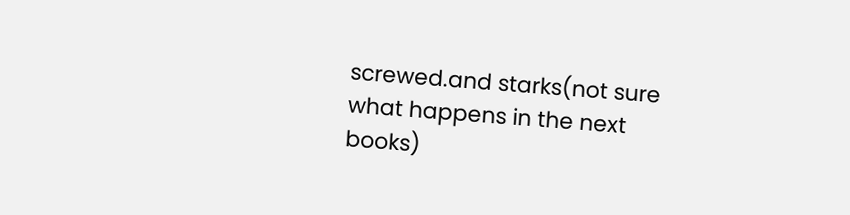screwed.and starks(not sure what happens in the next books)